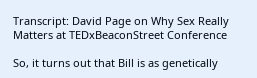Transcript: David Page on Why Sex Really Matters at TEDxBeaconStreet Conference

So, it turns out that Bill is as genetically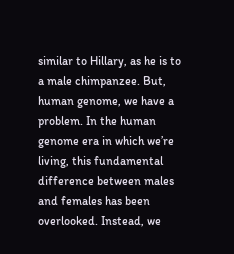similar to Hillary, as he is to a male chimpanzee. But, human genome, we have a problem. In the human genome era in which we’re living, this fundamental difference between males and females has been overlooked. Instead, we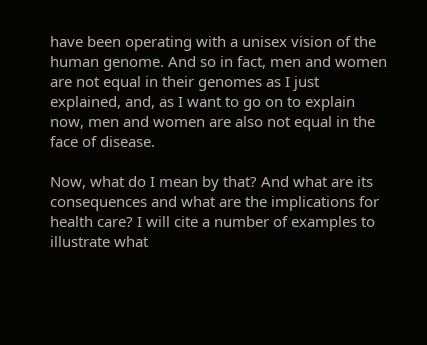have been operating with a unisex vision of the human genome. And so in fact, men and women are not equal in their genomes as I just explained, and, as I want to go on to explain now, men and women are also not equal in the face of disease.

Now, what do I mean by that? And what are its consequences and what are the implications for health care? I will cite a number of examples to illustrate what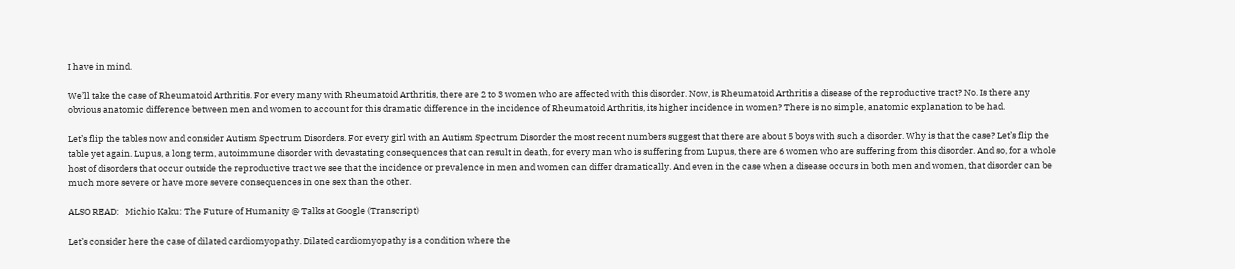I have in mind.

We’ll take the case of Rheumatoid Arthritis. For every many with Rheumatoid Arthritis, there are 2 to 3 women who are affected with this disorder. Now, is Rheumatoid Arthritis a disease of the reproductive tract? No. Is there any obvious anatomic difference between men and women to account for this dramatic difference in the incidence of Rheumatoid Arthritis, its higher incidence in women? There is no simple, anatomic explanation to be had.

Let’s flip the tables now and consider Autism Spectrum Disorders. For every girl with an Autism Spectrum Disorder the most recent numbers suggest that there are about 5 boys with such a disorder. Why is that the case? Let’s flip the table yet again. Lupus, a long term, autoimmune disorder with devastating consequences that can result in death, for every man who is suffering from Lupus, there are 6 women who are suffering from this disorder. And so, for a whole host of disorders that occur outside the reproductive tract we see that the incidence or prevalence in men and women can differ dramatically. And even in the case when a disease occurs in both men and women, that disorder can be much more severe or have more severe consequences in one sex than the other.

ALSO READ:   Michio Kaku: The Future of Humanity @ Talks at Google (Transcript)

Let’s consider here the case of dilated cardiomyopathy. Dilated cardiomyopathy is a condition where the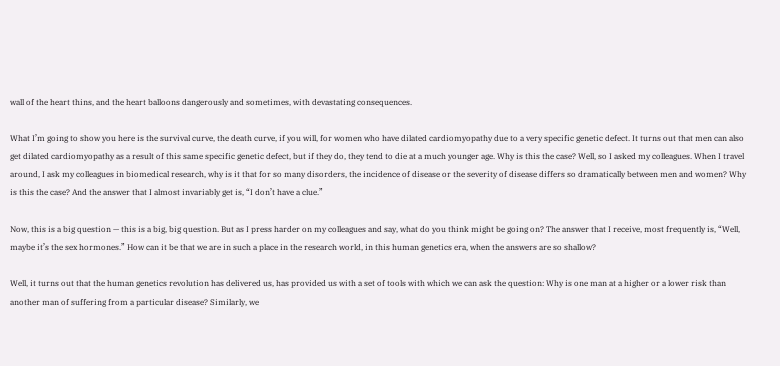wall of the heart thins, and the heart balloons dangerously and sometimes, with devastating consequences.

What I’m going to show you here is the survival curve, the death curve, if you will, for women who have dilated cardiomyopathy due to a very specific genetic defect. It turns out that men can also get dilated cardiomyopathy as a result of this same specific genetic defect, but if they do, they tend to die at a much younger age. Why is this the case? Well, so I asked my colleagues. When I travel around, I ask my colleagues in biomedical research, why is it that for so many disorders, the incidence of disease or the severity of disease differs so dramatically between men and women? Why is this the case? And the answer that I almost invariably get is, “I don’t have a clue.”

Now, this is a big question — this is a big, big question. But as I press harder on my colleagues and say, what do you think might be going on? The answer that I receive, most frequently is, “Well, maybe it’s the sex hormones.” How can it be that we are in such a place in the research world, in this human genetics era, when the answers are so shallow?

Well, it turns out that the human genetics revolution has delivered us, has provided us with a set of tools with which we can ask the question: Why is one man at a higher or a lower risk than another man of suffering from a particular disease? Similarly, we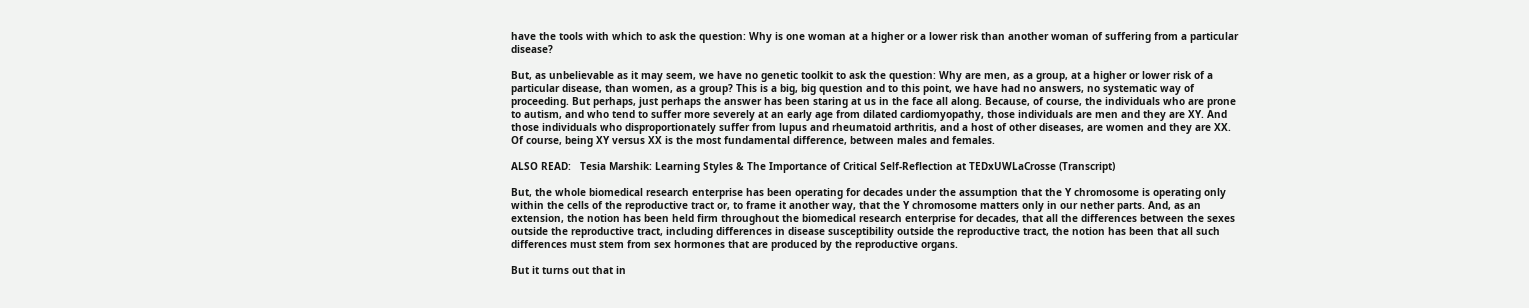have the tools with which to ask the question: Why is one woman at a higher or a lower risk than another woman of suffering from a particular disease?

But, as unbelievable as it may seem, we have no genetic toolkit to ask the question: Why are men, as a group, at a higher or lower risk of a particular disease, than women, as a group? This is a big, big question and to this point, we have had no answers, no systematic way of proceeding. But perhaps, just perhaps the answer has been staring at us in the face all along. Because, of course, the individuals who are prone to autism, and who tend to suffer more severely at an early age from dilated cardiomyopathy, those individuals are men and they are XY. And those individuals who disproportionately suffer from lupus and rheumatoid arthritis, and a host of other diseases, are women and they are XX. Of course, being XY versus XX is the most fundamental difference, between males and females.

ALSO READ:   Tesia Marshik: Learning Styles & The Importance of Critical Self-Reflection at TEDxUWLaCrosse (Transcript)

But, the whole biomedical research enterprise has been operating for decades under the assumption that the Y chromosome is operating only within the cells of the reproductive tract or, to frame it another way, that the Y chromosome matters only in our nether parts. And, as an extension, the notion has been held firm throughout the biomedical research enterprise for decades, that all the differences between the sexes outside the reproductive tract, including differences in disease susceptibility outside the reproductive tract, the notion has been that all such differences must stem from sex hormones that are produced by the reproductive organs.

But it turns out that in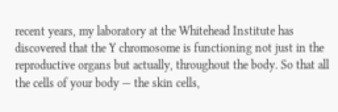recent years, my laboratory at the Whitehead Institute has discovered that the Y chromosome is functioning not just in the reproductive organs but actually, throughout the body. So that all the cells of your body — the skin cells,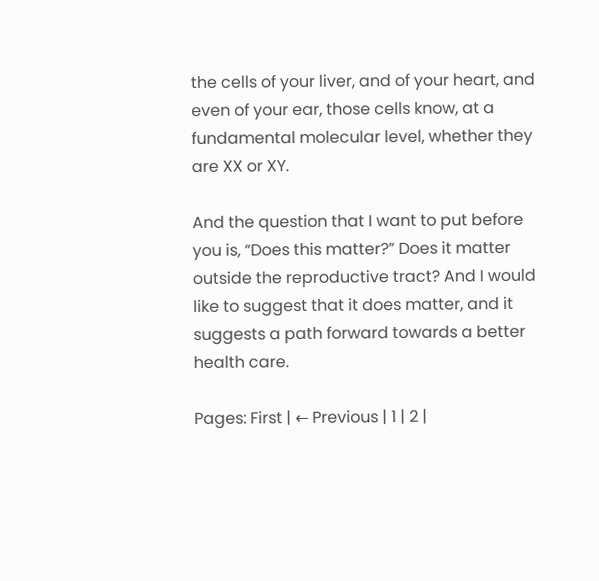the cells of your liver, and of your heart, and even of your ear, those cells know, at a fundamental molecular level, whether they are XX or XY.

And the question that I want to put before you is, “Does this matter?” Does it matter outside the reproductive tract? And I would like to suggest that it does matter, and it suggests a path forward towards a better health care.

Pages: First | ← Previous | 1 | 2 |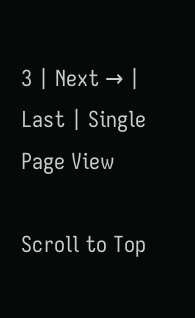3 | Next → | Last | Single Page View

Scroll to Top